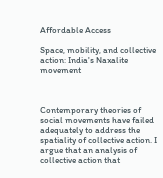Affordable Access

Space, mobility, and collective action: India's Naxalite movement



Contemporary theories of social movements have failed adequately to address the spatiality of collective action. I argue that an analysis of collective action that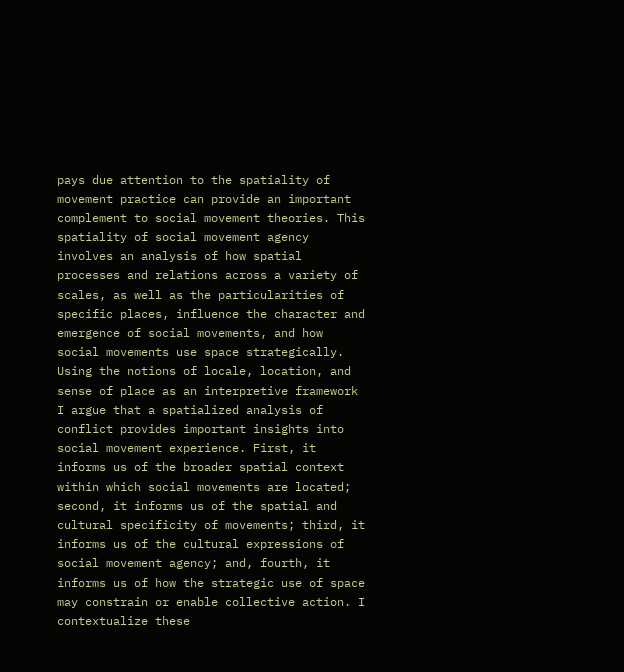pays due attention to the spatiality of movement practice can provide an important complement to social movement theories. This spatiality of social movement agency involves an analysis of how spatial processes and relations across a variety of scales, as well as the particularities of specific places, influence the character and emergence of social movements, and how social movements use space strategically. Using the notions of locale, location, and sense of place as an interpretive framework I argue that a spatialized analysis of conflict provides important insights into social movement experience. First, it informs us of the broader spatial context within which social movements are located; second, it informs us of the spatial and cultural specificity of movements; third, it informs us of the cultural expressions of social movement agency; and, fourth, it informs us of how the strategic use of space may constrain or enable collective action. I contextualize these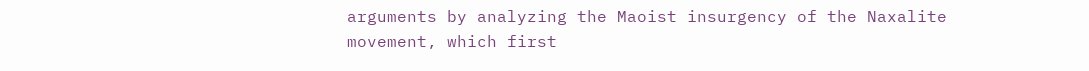arguments by analyzing the Maoist insurgency of the Naxalite movement, which first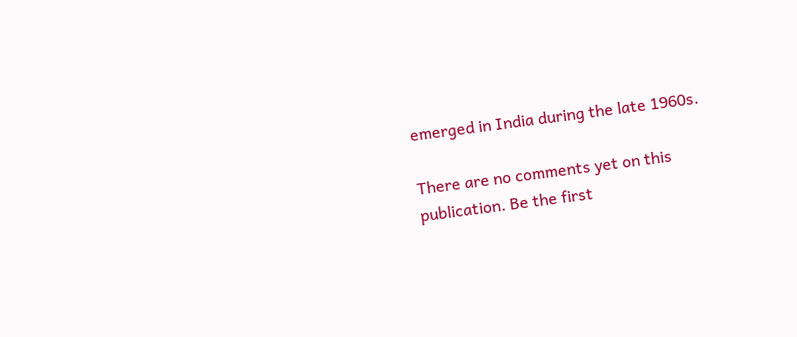emerged in India during the late 1960s.

There are no comments yet on this publication. Be the first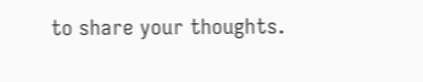to share your thoughts.